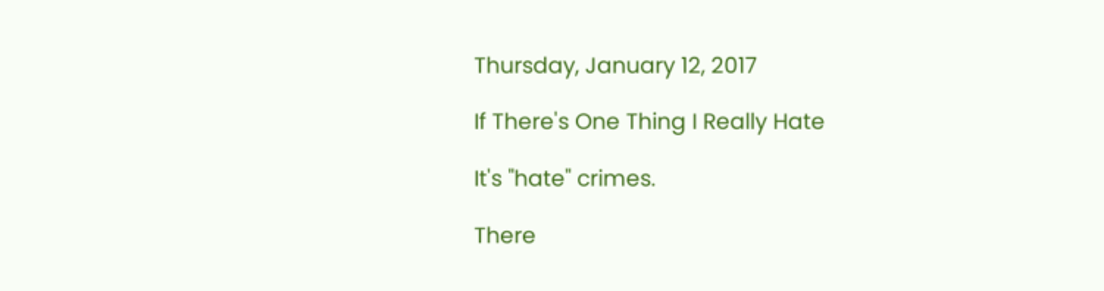Thursday, January 12, 2017

If There's One Thing I Really Hate

It's "hate" crimes.

There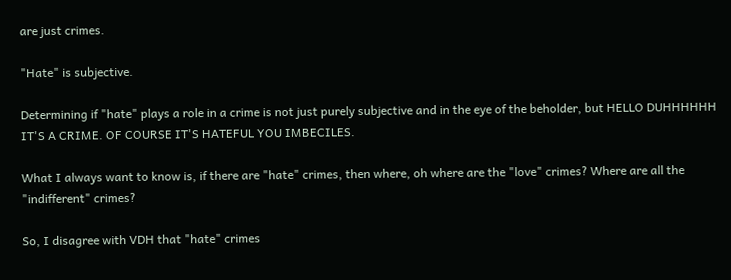are just crimes.

"Hate" is subjective.

Determining if "hate" plays a role in a crime is not just purely subjective and in the eye of the beholder, but HELLO DUHHHHHH IT'S A CRIME. OF COURSE IT'S HATEFUL YOU IMBECILES.

What I always want to know is, if there are "hate" crimes, then where, oh where are the "love" crimes? Where are all the "indifferent" crimes?

So, I disagree with VDH that "hate" crimes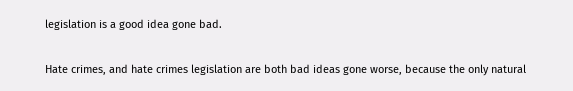legislation is a good idea gone bad.

Hate crimes, and hate crimes legislation are both bad ideas gone worse, because the only natural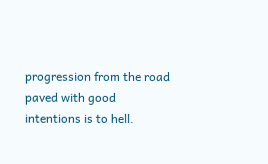progression from the road paved with good intentions is to hell.